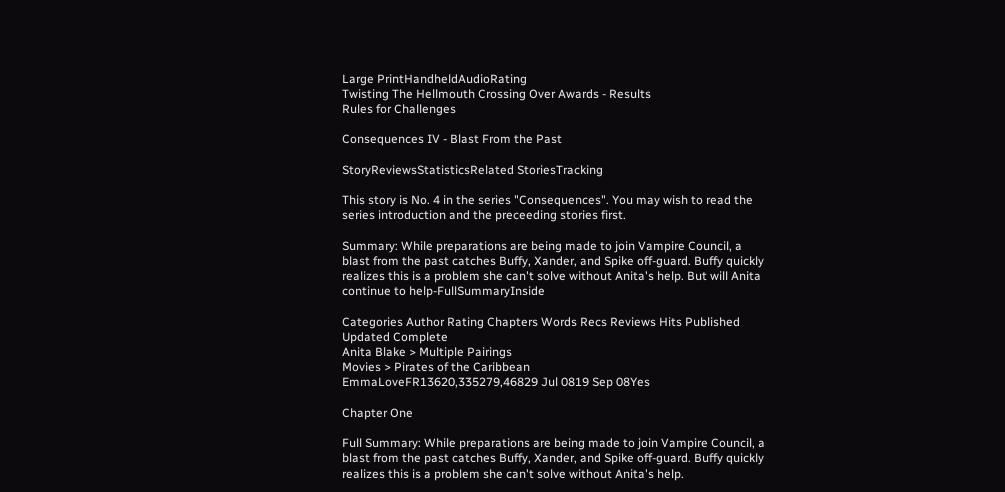Large PrintHandheldAudioRating
Twisting The Hellmouth Crossing Over Awards - Results
Rules for Challenges

Consequences IV - Blast From the Past

StoryReviewsStatisticsRelated StoriesTracking

This story is No. 4 in the series "Consequences". You may wish to read the series introduction and the preceeding stories first.

Summary: While preparations are being made to join Vampire Council, a blast from the past catches Buffy, Xander, and Spike off-guard. Buffy quickly realizes this is a problem she can't solve without Anita's help. But will Anita continue to help-FullSummaryInside

Categories Author Rating Chapters Words Recs Reviews Hits Published Updated Complete
Anita Blake > Multiple Pairings
Movies > Pirates of the Caribbean
EmmaLoveFR13620,335279,46829 Jul 0819 Sep 08Yes

Chapter One

Full Summary: While preparations are being made to join Vampire Council, a blast from the past catches Buffy, Xander, and Spike off-guard. Buffy quickly realizes this is a problem she can't solve without Anita's help.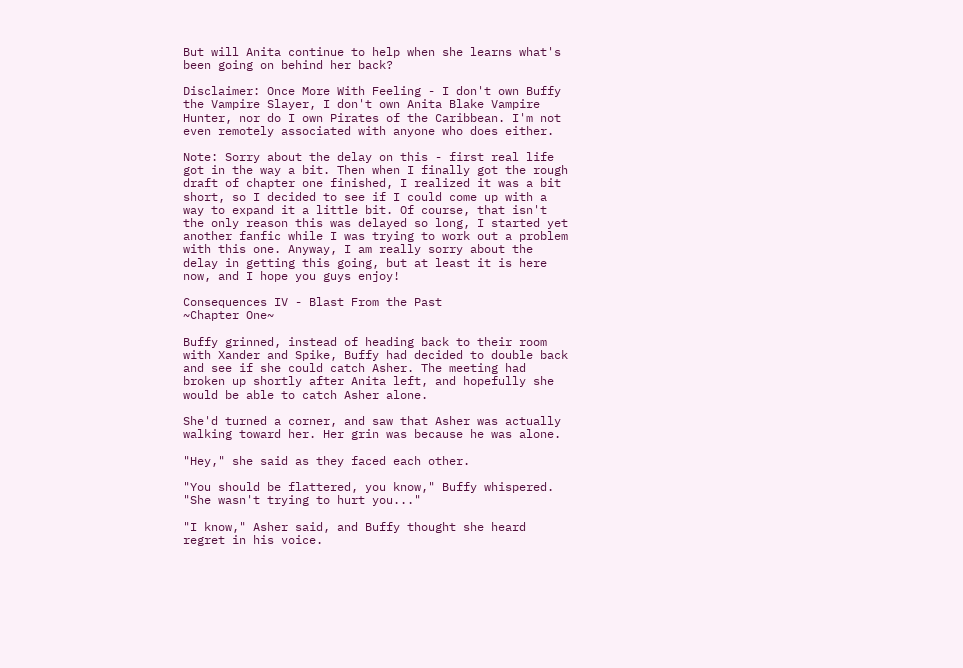But will Anita continue to help when she learns what's been going on behind her back?

Disclaimer: Once More With Feeling - I don't own Buffy the Vampire Slayer, I don't own Anita Blake Vampire Hunter, nor do I own Pirates of the Caribbean. I'm not even remotely associated with anyone who does either.

Note: Sorry about the delay on this - first real life got in the way a bit. Then when I finally got the rough draft of chapter one finished, I realized it was a bit short, so I decided to see if I could come up with a way to expand it a little bit. Of course, that isn't the only reason this was delayed so long, I started yet another fanfic while I was trying to work out a problem with this one. Anyway, I am really sorry about the delay in getting this going, but at least it is here now, and I hope you guys enjoy!

Consequences IV - Blast From the Past
~Chapter One~

Buffy grinned, instead of heading back to their room with Xander and Spike, Buffy had decided to double back and see if she could catch Asher. The meeting had broken up shortly after Anita left, and hopefully she would be able to catch Asher alone.

She'd turned a corner, and saw that Asher was actually walking toward her. Her grin was because he was alone.

"Hey," she said as they faced each other.

"You should be flattered, you know," Buffy whispered. "She wasn't trying to hurt you..."

"I know," Asher said, and Buffy thought she heard regret in his voice.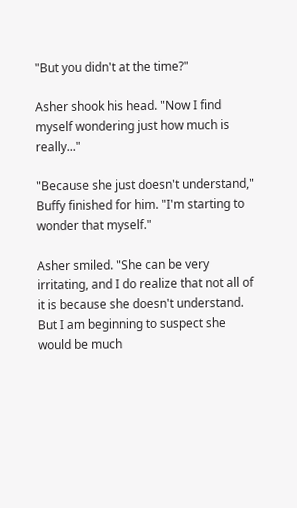"But you didn't at the time?"

Asher shook his head. "Now I find myself wondering just how much is really..."

"Because she just doesn't understand," Buffy finished for him. "I'm starting to wonder that myself."

Asher smiled. "She can be very irritating, and I do realize that not all of it is because she doesn't understand. But I am beginning to suspect she would be much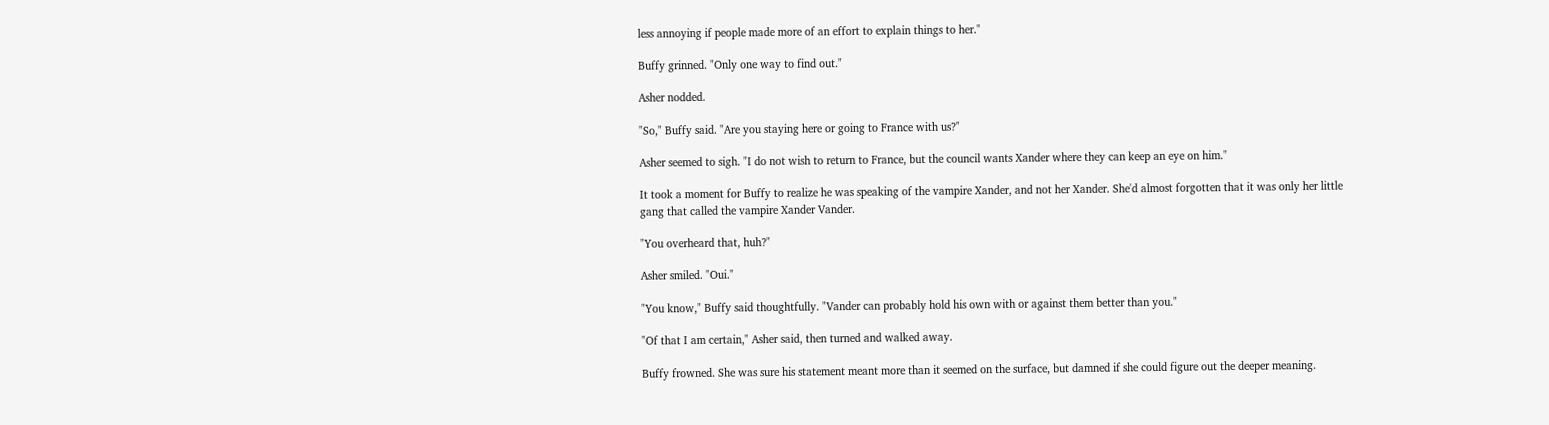less annoying if people made more of an effort to explain things to her."

Buffy grinned. "Only one way to find out."

Asher nodded.

"So," Buffy said. "Are you staying here or going to France with us?"

Asher seemed to sigh. "I do not wish to return to France, but the council wants Xander where they can keep an eye on him."

It took a moment for Buffy to realize he was speaking of the vampire Xander, and not her Xander. She'd almost forgotten that it was only her little gang that called the vampire Xander Vander.

"You overheard that, huh?"

Asher smiled. "Oui."

"You know," Buffy said thoughtfully. "Vander can probably hold his own with or against them better than you."

"Of that I am certain," Asher said, then turned and walked away.

Buffy frowned. She was sure his statement meant more than it seemed on the surface, but damned if she could figure out the deeper meaning.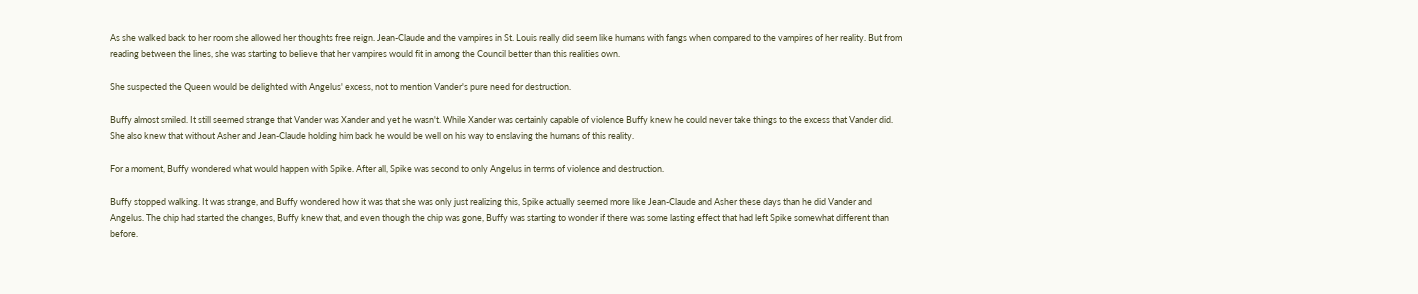As she walked back to her room she allowed her thoughts free reign. Jean-Claude and the vampires in St. Louis really did seem like humans with fangs when compared to the vampires of her reality. But from reading between the lines, she was starting to believe that her vampires would fit in among the Council better than this realities own.

She suspected the Queen would be delighted with Angelus' excess, not to mention Vander's pure need for destruction.

Buffy almost smiled. It still seemed strange that Vander was Xander and yet he wasn't. While Xander was certainly capable of violence Buffy knew he could never take things to the excess that Vander did. She also knew that without Asher and Jean-Claude holding him back he would be well on his way to enslaving the humans of this reality.

For a moment, Buffy wondered what would happen with Spike. After all, Spike was second to only Angelus in terms of violence and destruction.

Buffy stopped walking. It was strange, and Buffy wondered how it was that she was only just realizing this, Spike actually seemed more like Jean-Claude and Asher these days than he did Vander and Angelus. The chip had started the changes, Buffy knew that, and even though the chip was gone, Buffy was starting to wonder if there was some lasting effect that had left Spike somewhat different than before.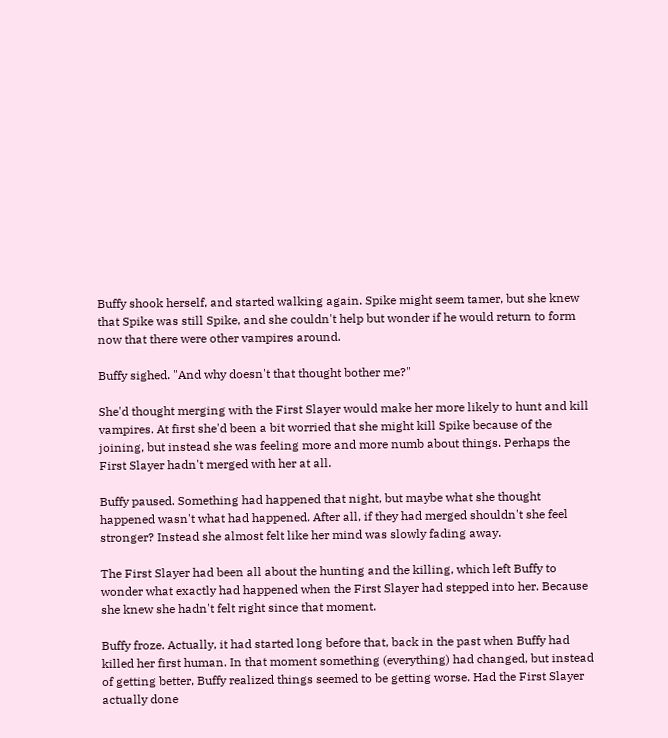Buffy shook herself, and started walking again. Spike might seem tamer, but she knew that Spike was still Spike, and she couldn't help but wonder if he would return to form now that there were other vampires around.

Buffy sighed. "And why doesn't that thought bother me?"

She'd thought merging with the First Slayer would make her more likely to hunt and kill vampires. At first she'd been a bit worried that she might kill Spike because of the joining, but instead she was feeling more and more numb about things. Perhaps the First Slayer hadn't merged with her at all.

Buffy paused. Something had happened that night, but maybe what she thought happened wasn't what had happened. After all, if they had merged shouldn't she feel stronger? Instead she almost felt like her mind was slowly fading away.

The First Slayer had been all about the hunting and the killing, which left Buffy to wonder what exactly had happened when the First Slayer had stepped into her. Because she knew she hadn't felt right since that moment.

Buffy froze. Actually, it had started long before that, back in the past when Buffy had killed her first human. In that moment something (everything) had changed, but instead of getting better, Buffy realized things seemed to be getting worse. Had the First Slayer actually done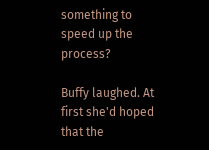something to speed up the process?

Buffy laughed. At first she'd hoped that the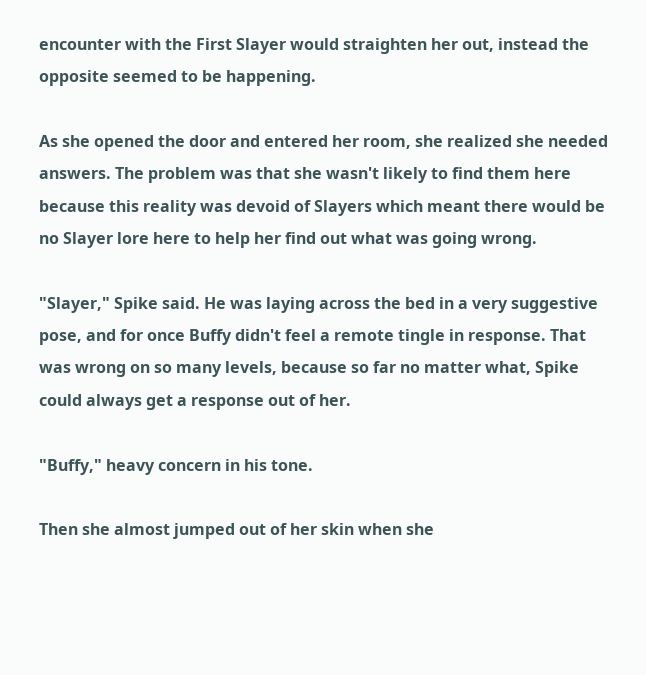encounter with the First Slayer would straighten her out, instead the opposite seemed to be happening.

As she opened the door and entered her room, she realized she needed answers. The problem was that she wasn't likely to find them here because this reality was devoid of Slayers which meant there would be no Slayer lore here to help her find out what was going wrong.

"Slayer," Spike said. He was laying across the bed in a very suggestive pose, and for once Buffy didn't feel a remote tingle in response. That was wrong on so many levels, because so far no matter what, Spike could always get a response out of her.

"Buffy," heavy concern in his tone.

Then she almost jumped out of her skin when she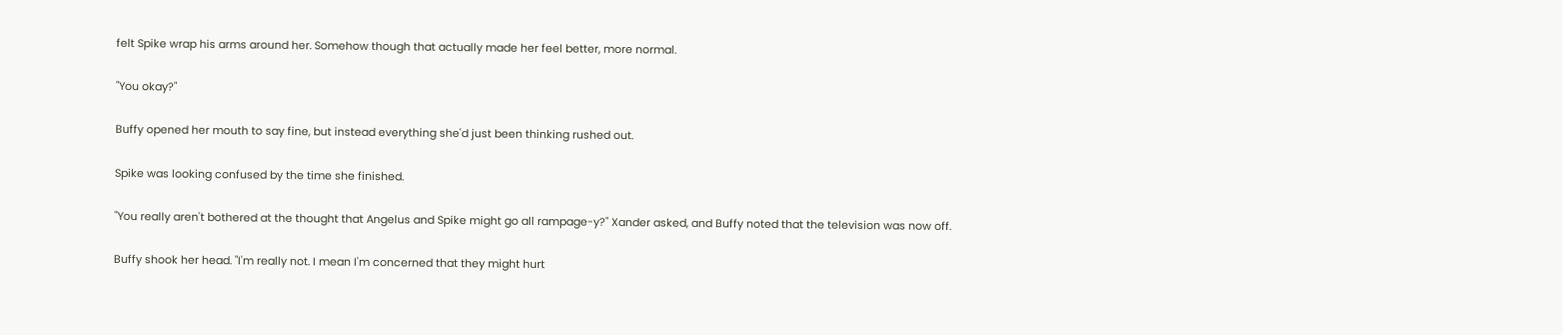felt Spike wrap his arms around her. Somehow though that actually made her feel better, more normal.

"You okay?"

Buffy opened her mouth to say fine, but instead everything she'd just been thinking rushed out.

Spike was looking confused by the time she finished.

"You really aren't bothered at the thought that Angelus and Spike might go all rampage-y?" Xander asked, and Buffy noted that the television was now off.

Buffy shook her head. "I'm really not. I mean I'm concerned that they might hurt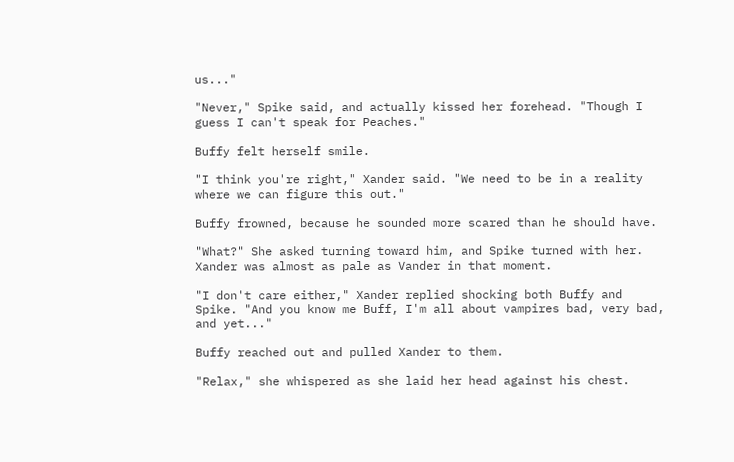us..."

"Never," Spike said, and actually kissed her forehead. "Though I guess I can't speak for Peaches."

Buffy felt herself smile.

"I think you're right," Xander said. "We need to be in a reality where we can figure this out."

Buffy frowned, because he sounded more scared than he should have.

"What?" She asked turning toward him, and Spike turned with her. Xander was almost as pale as Vander in that moment.

"I don't care either," Xander replied shocking both Buffy and Spike. "And you know me Buff, I'm all about vampires bad, very bad, and yet..."

Buffy reached out and pulled Xander to them.

"Relax," she whispered as she laid her head against his chest.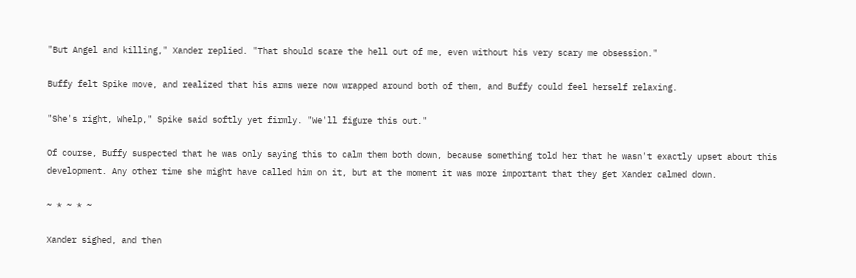"But Angel and killing," Xander replied. "That should scare the hell out of me, even without his very scary me obsession."

Buffy felt Spike move, and realized that his arms were now wrapped around both of them, and Buffy could feel herself relaxing.

"She's right, Whelp," Spike said softly yet firmly. "We'll figure this out."

Of course, Buffy suspected that he was only saying this to calm them both down, because something told her that he wasn't exactly upset about this development. Any other time she might have called him on it, but at the moment it was more important that they get Xander calmed down.

~ * ~ * ~

Xander sighed, and then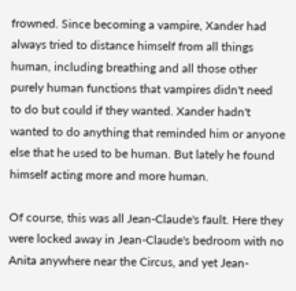frowned. Since becoming a vampire, Xander had always tried to distance himself from all things human, including breathing and all those other purely human functions that vampires didn't need to do but could if they wanted. Xander hadn't wanted to do anything that reminded him or anyone else that he used to be human. But lately he found himself acting more and more human.

Of course, this was all Jean-Claude's fault. Here they were locked away in Jean-Claude's bedroom with no Anita anywhere near the Circus, and yet Jean-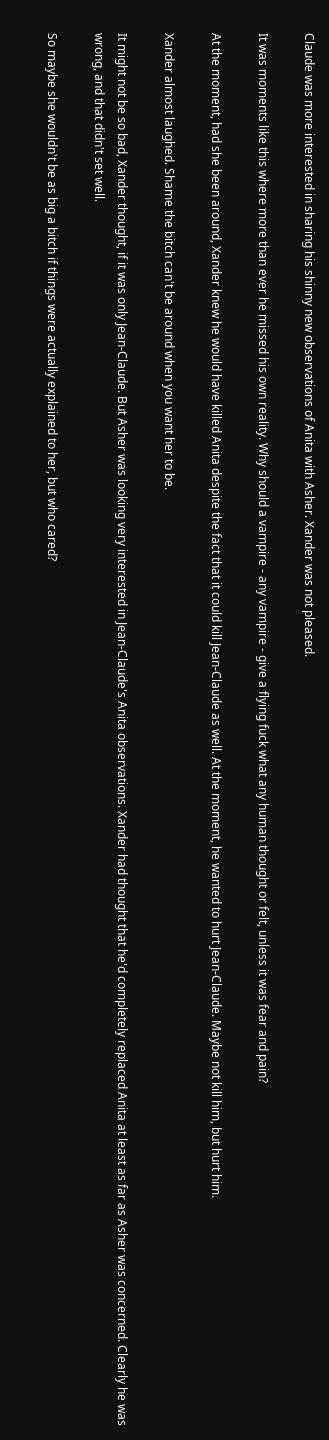Claude was more interested in sharing his shinny new observations of Anita with Asher. Xander was not pleased.

It was moments like this where more than ever he missed his own reality. Why should a vampire - any vampire - give a flying fuck what any human thought or felt, unless it was fear and pain?

At the moment, had she been around, Xander knew he would have killed Anita despite the fact that it could kill Jean-Claude as well. At the moment, he wanted to hurt Jean-Claude. Maybe not kill him, but hurt him.

Xander almost laughed. Shame the bitch can't be around when you want her to be.

It might not be so bad, Xander thought, if it was only Jean-Claude. But Asher was looking very interested in Jean-Claude's Anita observations. Xander had thought that he'd completely replaced Anita at least as far as Asher was concerned. Clearly he was wrong, and that didn't set well.

So maybe she wouldn't be as big a bitch if things were actually explained to her, but who cared?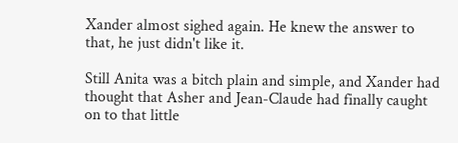Xander almost sighed again. He knew the answer to that, he just didn't like it.

Still Anita was a bitch plain and simple, and Xander had thought that Asher and Jean-Claude had finally caught on to that little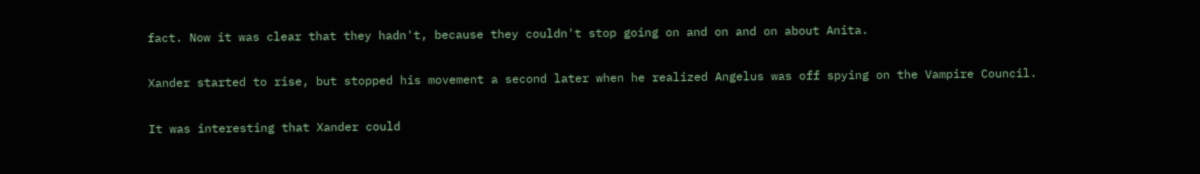fact. Now it was clear that they hadn't, because they couldn't stop going on and on and on about Anita.

Xander started to rise, but stopped his movement a second later when he realized Angelus was off spying on the Vampire Council.

It was interesting that Xander could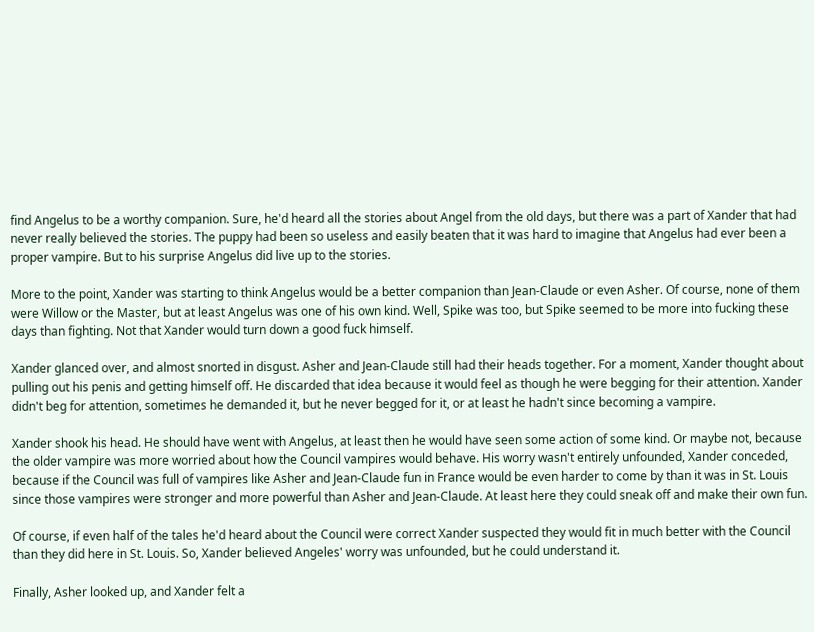find Angelus to be a worthy companion. Sure, he'd heard all the stories about Angel from the old days, but there was a part of Xander that had never really believed the stories. The puppy had been so useless and easily beaten that it was hard to imagine that Angelus had ever been a proper vampire. But to his surprise Angelus did live up to the stories.

More to the point, Xander was starting to think Angelus would be a better companion than Jean-Claude or even Asher. Of course, none of them were Willow or the Master, but at least Angelus was one of his own kind. Well, Spike was too, but Spike seemed to be more into fucking these days than fighting. Not that Xander would turn down a good fuck himself.

Xander glanced over, and almost snorted in disgust. Asher and Jean-Claude still had their heads together. For a moment, Xander thought about pulling out his penis and getting himself off. He discarded that idea because it would feel as though he were begging for their attention. Xander didn't beg for attention, sometimes he demanded it, but he never begged for it, or at least he hadn't since becoming a vampire.

Xander shook his head. He should have went with Angelus, at least then he would have seen some action of some kind. Or maybe not, because the older vampire was more worried about how the Council vampires would behave. His worry wasn't entirely unfounded, Xander conceded, because if the Council was full of vampires like Asher and Jean-Claude fun in France would be even harder to come by than it was in St. Louis since those vampires were stronger and more powerful than Asher and Jean-Claude. At least here they could sneak off and make their own fun.

Of course, if even half of the tales he'd heard about the Council were correct Xander suspected they would fit in much better with the Council than they did here in St. Louis. So, Xander believed Angeles' worry was unfounded, but he could understand it.

Finally, Asher looked up, and Xander felt a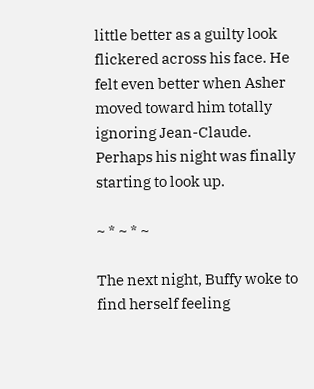little better as a guilty look flickered across his face. He felt even better when Asher moved toward him totally ignoring Jean-Claude. Perhaps his night was finally starting to look up.

~ * ~ * ~

The next night, Buffy woke to find herself feeling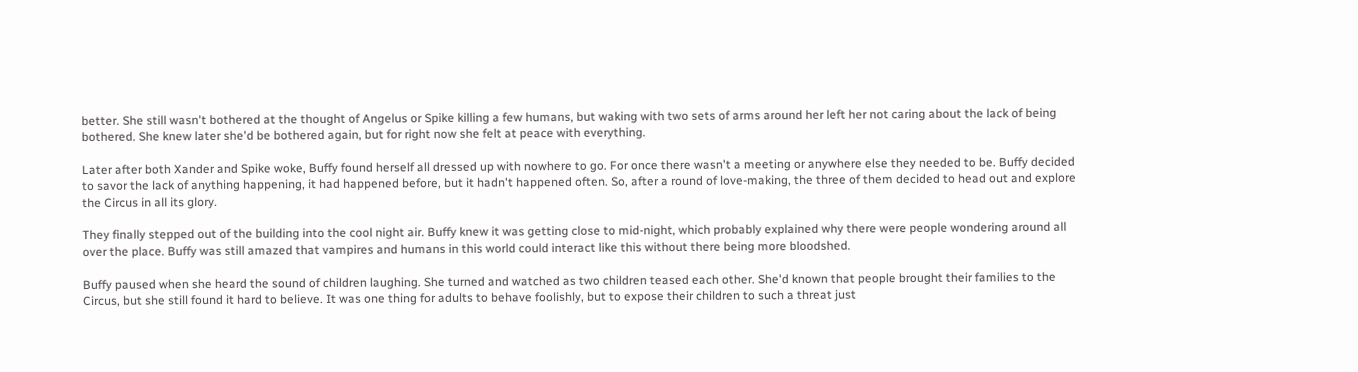better. She still wasn't bothered at the thought of Angelus or Spike killing a few humans, but waking with two sets of arms around her left her not caring about the lack of being bothered. She knew later she'd be bothered again, but for right now she felt at peace with everything.

Later after both Xander and Spike woke, Buffy found herself all dressed up with nowhere to go. For once there wasn't a meeting or anywhere else they needed to be. Buffy decided to savor the lack of anything happening, it had happened before, but it hadn't happened often. So, after a round of love-making, the three of them decided to head out and explore the Circus in all its glory.

They finally stepped out of the building into the cool night air. Buffy knew it was getting close to mid-night, which probably explained why there were people wondering around all over the place. Buffy was still amazed that vampires and humans in this world could interact like this without there being more bloodshed.

Buffy paused when she heard the sound of children laughing. She turned and watched as two children teased each other. She'd known that people brought their families to the Circus, but she still found it hard to believe. It was one thing for adults to behave foolishly, but to expose their children to such a threat just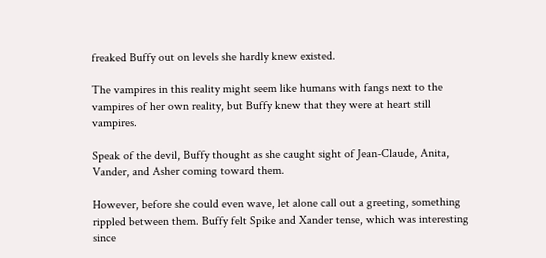freaked Buffy out on levels she hardly knew existed.

The vampires in this reality might seem like humans with fangs next to the vampires of her own reality, but Buffy knew that they were at heart still vampires.

Speak of the devil, Buffy thought as she caught sight of Jean-Claude, Anita, Vander, and Asher coming toward them.

However, before she could even wave, let alone call out a greeting, something rippled between them. Buffy felt Spike and Xander tense, which was interesting since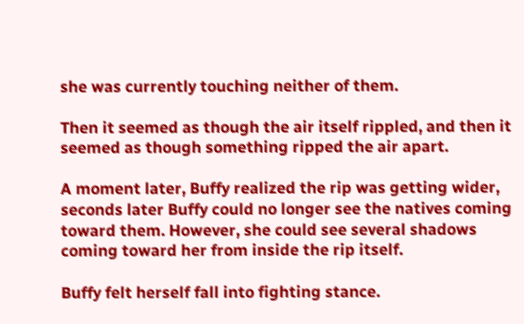she was currently touching neither of them.

Then it seemed as though the air itself rippled, and then it seemed as though something ripped the air apart.

A moment later, Buffy realized the rip was getting wider, seconds later Buffy could no longer see the natives coming toward them. However, she could see several shadows coming toward her from inside the rip itself.

Buffy felt herself fall into fighting stance.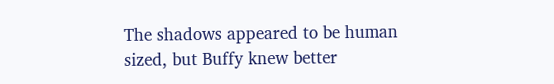The shadows appeared to be human sized, but Buffy knew better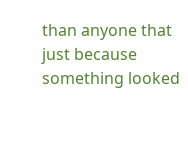than anyone that just because something looked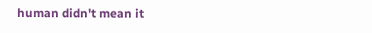human didn't mean it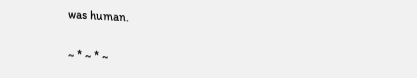was human.

~ * ~ * ~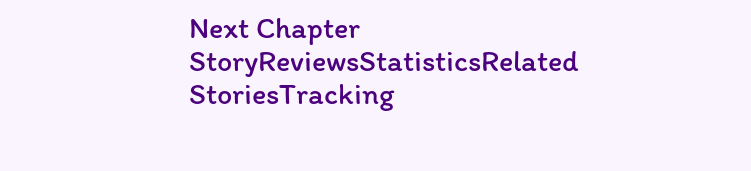Next Chapter
StoryReviewsStatisticsRelated StoriesTracking